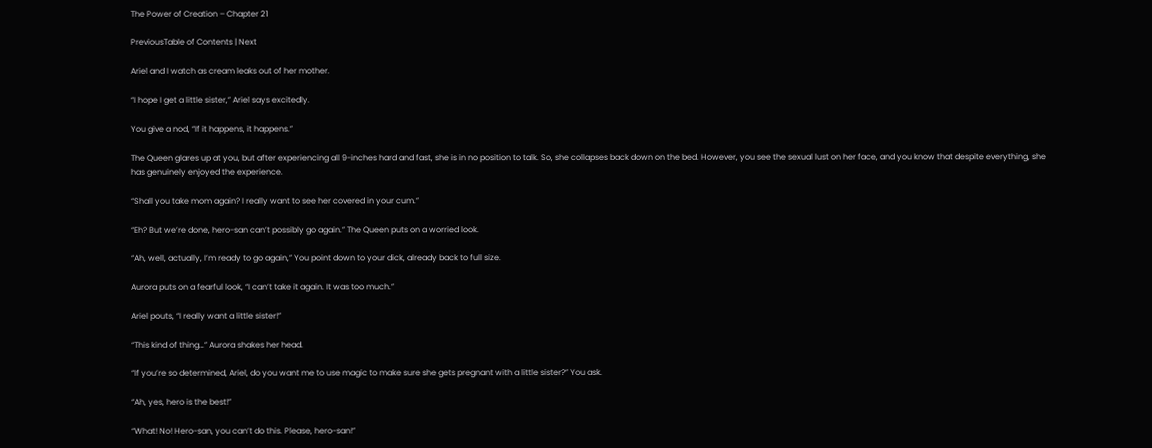The Power of Creation – Chapter 21

PreviousTable of Contents | Next

Ariel and I watch as cream leaks out of her mother.

“I hope I get a little sister,” Ariel says excitedly.

You give a nod, “If it happens, it happens.”

The Queen glares up at you, but after experiencing all 9-inches hard and fast, she is in no position to talk. So, she collapses back down on the bed. However, you see the sexual lust on her face, and you know that despite everything, she has genuinely enjoyed the experience.

“Shall you take mom again? I really want to see her covered in your cum.”

“Eh? But we’re done, hero-san can’t possibly go again.” The Queen puts on a worried look.

“Ah, well, actually, I’m ready to go again,” You point down to your dick, already back to full size.

Aurora puts on a fearful look, “I can’t take it again. It was too much.”

Ariel pouts, “I really want a little sister!”

“This kind of thing…” Aurora shakes her head.

“If you’re so determined, Ariel, do you want me to use magic to make sure she gets pregnant with a little sister?” You ask.

“Ah, yes, hero is the best!”

“What! No! Hero-san, you can’t do this. Please, hero-san!”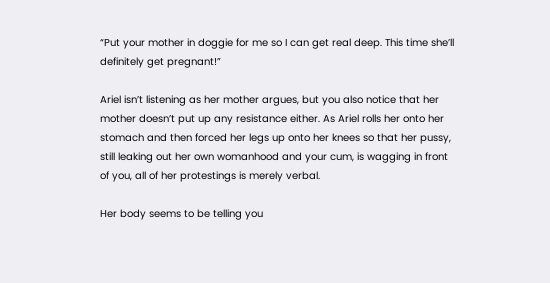“Put your mother in doggie for me so I can get real deep. This time she’ll definitely get pregnant!”

Ariel isn’t listening as her mother argues, but you also notice that her mother doesn’t put up any resistance either. As Ariel rolls her onto her stomach and then forced her legs up onto her knees so that her pussy, still leaking out her own womanhood and your cum, is wagging in front of you, all of her protestings is merely verbal.

Her body seems to be telling you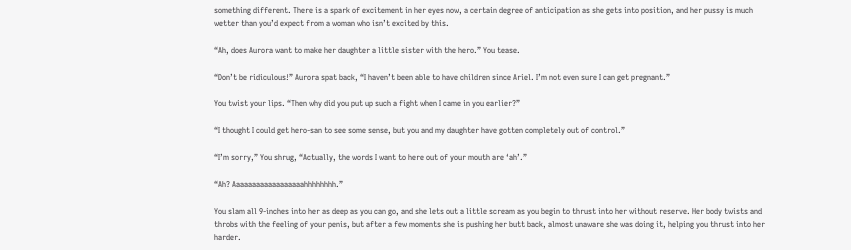something different. There is a spark of excitement in her eyes now, a certain degree of anticipation as she gets into position, and her pussy is much wetter than you’d expect from a woman who isn’t excited by this.

“Ah, does Aurora want to make her daughter a little sister with the hero.” You tease.

“Don’t be ridiculous!” Aurora spat back, “I haven’t been able to have children since Ariel. I’m not even sure I can get pregnant.”

You twist your lips. “Then why did you put up such a fight when I came in you earlier?”

“I thought I could get hero-san to see some sense, but you and my daughter have gotten completely out of control.”

“I’m sorry,” You shrug, “Actually, the words I want to here out of your mouth are ‘ah’.”

“Ah? Aaaaaaaaaaaaaaaaaahhhhhhhh.”

You slam all 9-inches into her as deep as you can go, and she lets out a little scream as you begin to thrust into her without reserve. Her body twists and throbs with the feeling of your penis, but after a few moments she is pushing her butt back, almost unaware she was doing it, helping you thrust into her harder.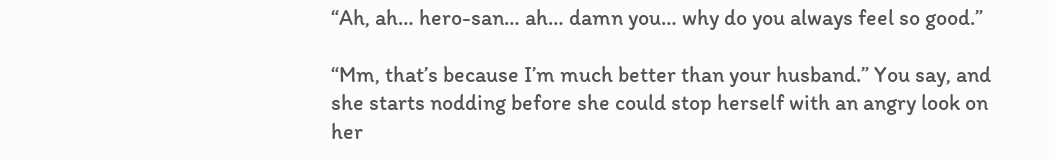“Ah, ah… hero-san… ah… damn you… why do you always feel so good.”

“Mm, that’s because I’m much better than your husband.” You say, and she starts nodding before she could stop herself with an angry look on her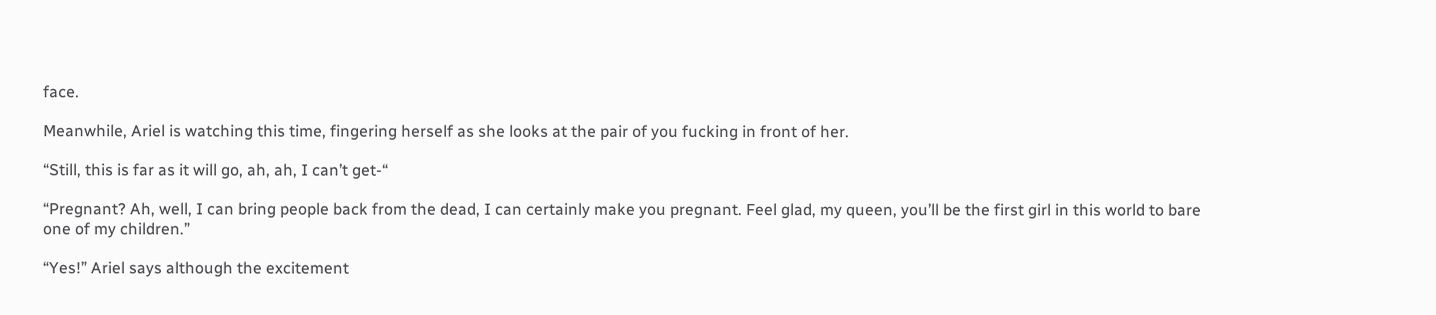face.

Meanwhile, Ariel is watching this time, fingering herself as she looks at the pair of you fucking in front of her.

“Still, this is far as it will go, ah, ah, I can’t get-“

“Pregnant? Ah, well, I can bring people back from the dead, I can certainly make you pregnant. Feel glad, my queen, you’ll be the first girl in this world to bare one of my children.”

“Yes!” Ariel says although the excitement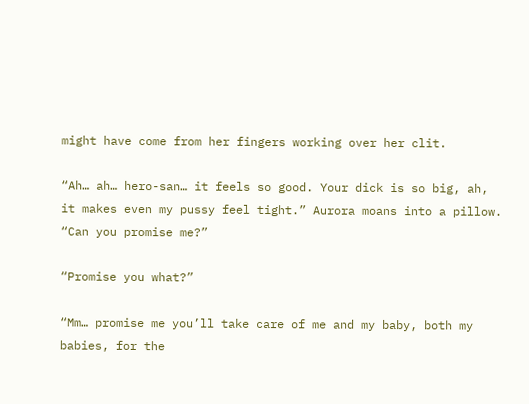might have come from her fingers working over her clit.

“Ah… ah… hero-san… it feels so good. Your dick is so big, ah, it makes even my pussy feel tight.” Aurora moans into a pillow. “Can you promise me?”

“Promise you what?”

“Mm… promise me you’ll take care of me and my baby, both my babies, for the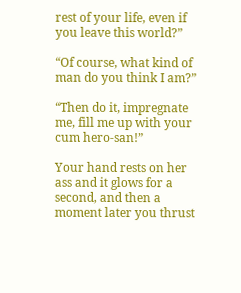rest of your life, even if you leave this world?”

“Of course, what kind of man do you think I am?”

“Then do it, impregnate me, fill me up with your cum hero-san!”

Your hand rests on her ass and it glows for a second, and then a moment later you thrust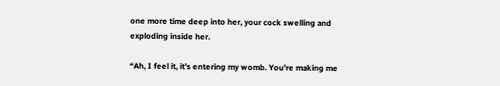one more time deep into her, your cock swelling and exploding inside her.

“Ah, I feel it, it’s entering my womb. You’re making me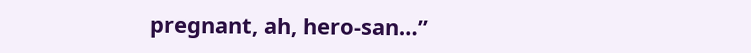pregnant, ah, hero-san…”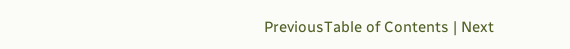PreviousTable of Contents | Next